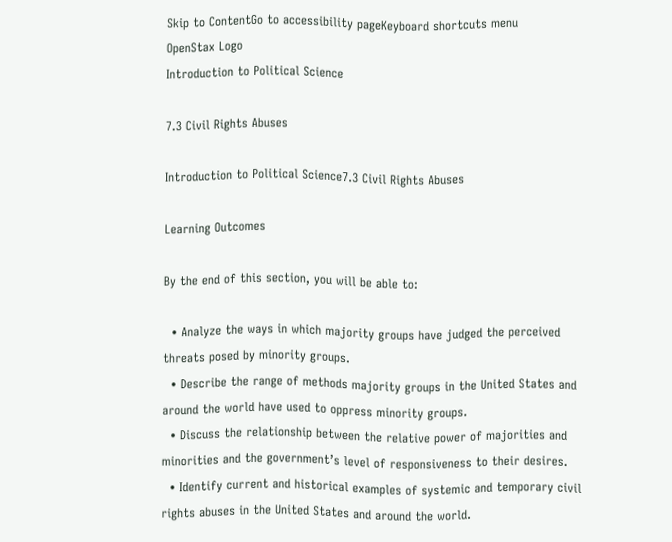Skip to ContentGo to accessibility pageKeyboard shortcuts menu
OpenStax Logo
Introduction to Political Science

7.3 Civil Rights Abuses

Introduction to Political Science7.3 Civil Rights Abuses

Learning Outcomes

By the end of this section, you will be able to:

  • Analyze the ways in which majority groups have judged the perceived threats posed by minority groups.
  • Describe the range of methods majority groups in the United States and around the world have used to oppress minority groups.
  • Discuss the relationship between the relative power of majorities and minorities and the government’s level of responsiveness to their desires.
  • Identify current and historical examples of systemic and temporary civil rights abuses in the United States and around the world.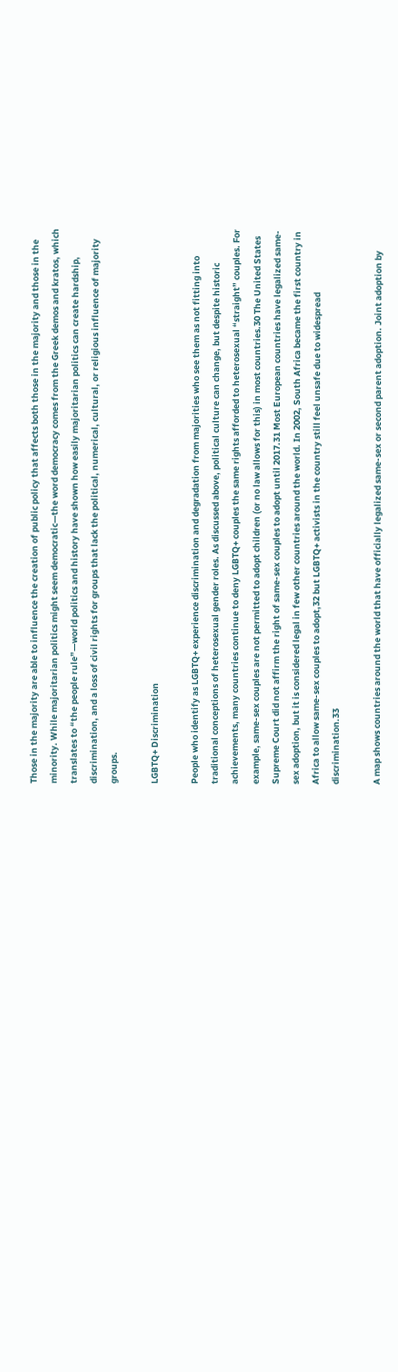Those in the majority are able to influence the creation of public policy that affects both those in the majority and those in the minority. While majoritarian politics might seem democratic—the word democracy comes from the Greek demos and kratos, which translates to “the people rule”—world politics and history have shown how easily majoritarian politics can create hardship, discrimination, and a loss of civil rights for groups that lack the political, numerical, cultural, or religious influence of majority groups.

LGBTQ+ Discrimination

People who identify as LGBTQ+ experience discrimination and degradation from majorities who see them as not fitting into traditional conceptions of heterosexual gender roles. As discussed above, political culture can change, but despite historic achievements, many countries continue to deny LGBTQ+ couples the same rights afforded to heterosexual “straight” couples. For example, same-sex couples are not permitted to adopt children (or no law allows for this) in most countries.30 The United States Supreme Court did not affirm the right of same-sex couples to adopt until 2017.31 Most European countries have legalized same-sex adoption, but it is considered legal in few other countries around the world. In 2002, South Africa became the first country in Africa to allow same-sex couples to adopt,32 but LGBTQ+ activists in the country still feel unsafe due to widespread discrimination.33

A map shows countries around the world that have officially legalized same-sex or second parent adoption. Joint adoption by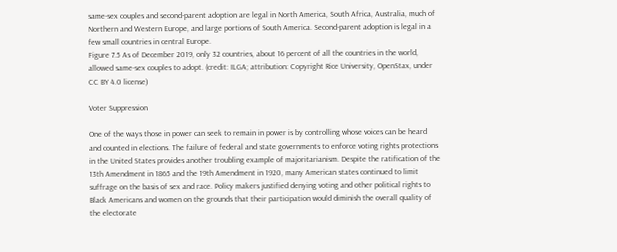same-sex couples and second-parent adoption are legal in North America, South Africa, Australia, much of Northern and Western Europe, and large portions of South America. Second-parent adoption is legal in a few small countries in central Europe.
Figure 7.5 As of December 2019, only 32 countries, about 16 percent of all the countries in the world, allowed same-sex couples to adopt. (credit: ILGA; attribution: Copyright Rice University, OpenStax, under CC BY 4.0 license)

Voter Suppression

One of the ways those in power can seek to remain in power is by controlling whose voices can be heard and counted in elections. The failure of federal and state governments to enforce voting rights protections in the United States provides another troubling example of majoritarianism. Despite the ratification of the 13th Amendment in 1865 and the 19th Amendment in 1920, many American states continued to limit suffrage on the basis of sex and race. Policy makers justified denying voting and other political rights to Black Americans and women on the grounds that their participation would diminish the overall quality of the electorate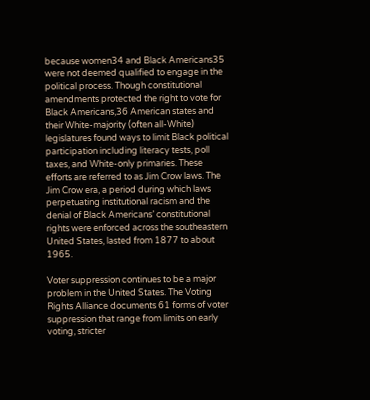because women34 and Black Americans35 were not deemed qualified to engage in the political process. Though constitutional amendments protected the right to vote for Black Americans,36 American states and their White-majority (often all-White) legislatures found ways to limit Black political participation including literacy tests, poll taxes, and White-only primaries. These efforts are referred to as Jim Crow laws. The Jim Crow era, a period during which laws perpetuating institutional racism and the denial of Black Americans’ constitutional rights were enforced across the southeastern United States, lasted from 1877 to about 1965.

Voter suppression continues to be a major problem in the United States. The Voting Rights Alliance documents 61 forms of voter suppression that range from limits on early voting, stricter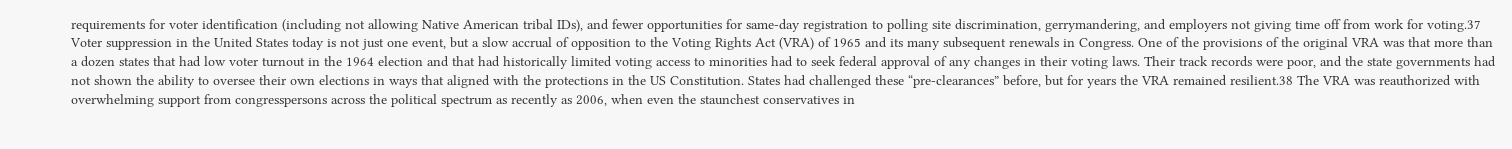requirements for voter identification (including not allowing Native American tribal IDs), and fewer opportunities for same-day registration to polling site discrimination, gerrymandering, and employers not giving time off from work for voting.37 Voter suppression in the United States today is not just one event, but a slow accrual of opposition to the Voting Rights Act (VRA) of 1965 and its many subsequent renewals in Congress. One of the provisions of the original VRA was that more than a dozen states that had low voter turnout in the 1964 election and that had historically limited voting access to minorities had to seek federal approval of any changes in their voting laws. Their track records were poor, and the state governments had not shown the ability to oversee their own elections in ways that aligned with the protections in the US Constitution. States had challenged these “pre-clearances” before, but for years the VRA remained resilient.38 The VRA was reauthorized with overwhelming support from congresspersons across the political spectrum as recently as 2006, when even the staunchest conservatives in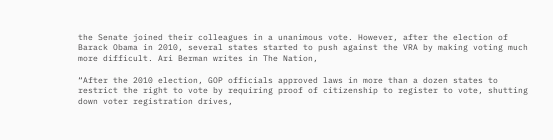the Senate joined their colleagues in a unanimous vote. However, after the election of Barack Obama in 2010, several states started to push against the VRA by making voting much more difficult. Ari Berman writes in The Nation,

“After the 2010 election, GOP officials approved laws in more than a dozen states to restrict the right to vote by requiring proof of citizenship to register to vote, shutting down voter registration drives,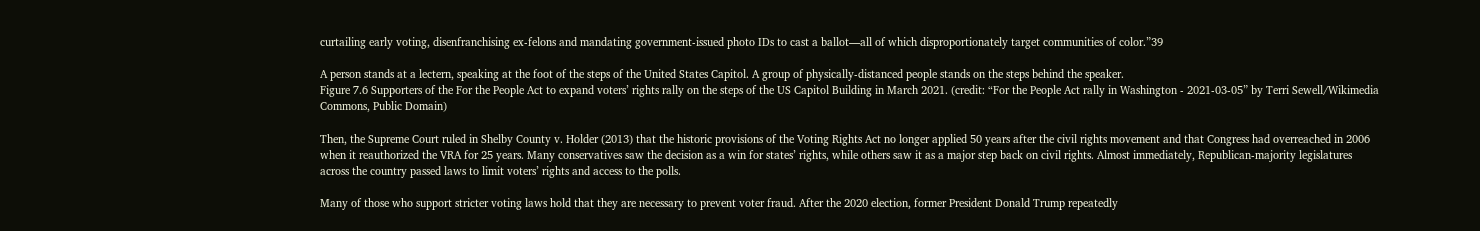curtailing early voting, disenfranchising ex-felons and mandating government-issued photo IDs to cast a ballot—all of which disproportionately target communities of color.”39

A person stands at a lectern, speaking at the foot of the steps of the United States Capitol. A group of physically-distanced people stands on the steps behind the speaker.
Figure 7.6 Supporters of the For the People Act to expand voters’ rights rally on the steps of the US Capitol Building in March 2021. (credit: “For the People Act rally in Washington - 2021-03-05” by Terri Sewell/Wikimedia Commons, Public Domain)

Then, the Supreme Court ruled in Shelby County v. Holder (2013) that the historic provisions of the Voting Rights Act no longer applied 50 years after the civil rights movement and that Congress had overreached in 2006 when it reauthorized the VRA for 25 years. Many conservatives saw the decision as a win for states’ rights, while others saw it as a major step back on civil rights. Almost immediately, Republican-majority legislatures across the country passed laws to limit voters’ rights and access to the polls.

Many of those who support stricter voting laws hold that they are necessary to prevent voter fraud. After the 2020 election, former President Donald Trump repeatedly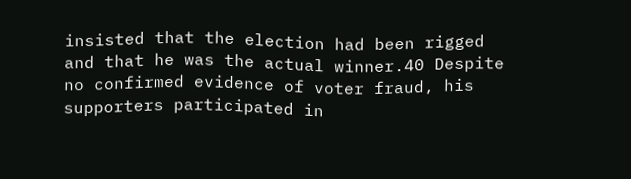insisted that the election had been rigged and that he was the actual winner.40 Despite no confirmed evidence of voter fraud, his supporters participated in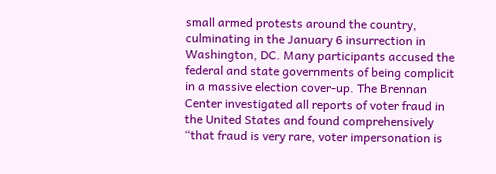small armed protests around the country, culminating in the January 6 insurrection in Washington, DC. Many participants accused the federal and state governments of being complicit in a massive election cover-up. The Brennan Center investigated all reports of voter fraud in the United States and found comprehensively “that fraud is very rare, voter impersonation is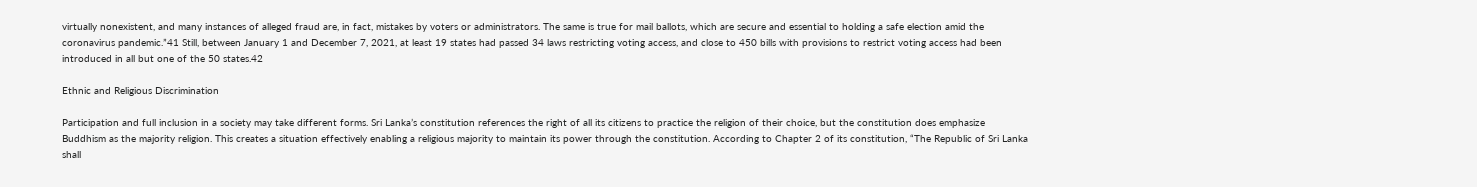virtually nonexistent, and many instances of alleged fraud are, in fact, mistakes by voters or administrators. The same is true for mail ballots, which are secure and essential to holding a safe election amid the coronavirus pandemic.”41 Still, between January 1 and December 7, 2021, at least 19 states had passed 34 laws restricting voting access, and close to 450 bills with provisions to restrict voting access had been introduced in all but one of the 50 states.42

Ethnic and Religious Discrimination

Participation and full inclusion in a society may take different forms. Sri Lanka’s constitution references the right of all its citizens to practice the religion of their choice, but the constitution does emphasize Buddhism as the majority religion. This creates a situation effectively enabling a religious majority to maintain its power through the constitution. According to Chapter 2 of its constitution, “The Republic of Sri Lanka shall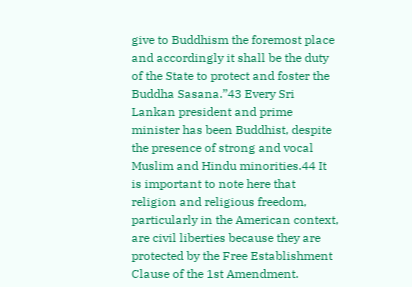give to Buddhism the foremost place and accordingly it shall be the duty of the State to protect and foster the Buddha Sasana.”43 Every Sri Lankan president and prime minister has been Buddhist, despite the presence of strong and vocal Muslim and Hindu minorities.44 It is important to note here that religion and religious freedom, particularly in the American context, are civil liberties because they are protected by the Free Establishment Clause of the 1st Amendment.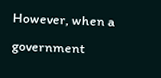However, when a government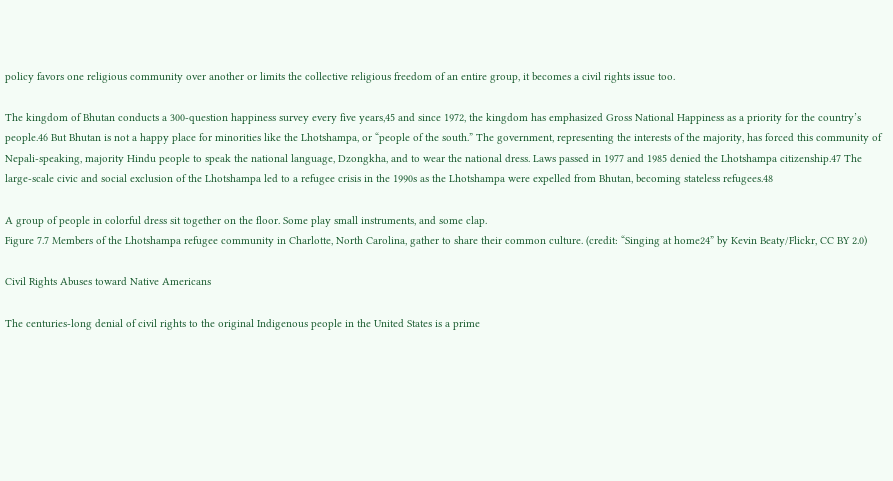policy favors one religious community over another or limits the collective religious freedom of an entire group, it becomes a civil rights issue too.

The kingdom of Bhutan conducts a 300-question happiness survey every five years,45 and since 1972, the kingdom has emphasized Gross National Happiness as a priority for the country’s people.46 But Bhutan is not a happy place for minorities like the Lhotshampa, or “people of the south.” The government, representing the interests of the majority, has forced this community of Nepali-speaking, majority Hindu people to speak the national language, Dzongkha, and to wear the national dress. Laws passed in 1977 and 1985 denied the Lhotshampa citizenship.47 The large-scale civic and social exclusion of the Lhotshampa led to a refugee crisis in the 1990s as the Lhotshampa were expelled from Bhutan, becoming stateless refugees.48

A group of people in colorful dress sit together on the floor. Some play small instruments, and some clap.
Figure 7.7 Members of the Lhotshampa refugee community in Charlotte, North Carolina, gather to share their common culture. (credit: “Singing at home24” by Kevin Beaty/Flickr, CC BY 2.0)

Civil Rights Abuses toward Native Americans

The centuries-long denial of civil rights to the original Indigenous people in the United States is a prime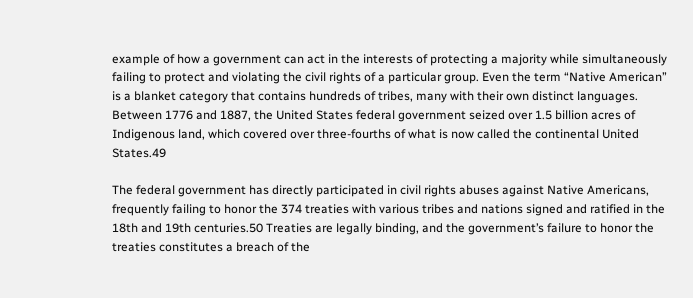example of how a government can act in the interests of protecting a majority while simultaneously failing to protect and violating the civil rights of a particular group. Even the term “Native American” is a blanket category that contains hundreds of tribes, many with their own distinct languages. Between 1776 and 1887, the United States federal government seized over 1.5 billion acres of Indigenous land, which covered over three-fourths of what is now called the continental United States.49

The federal government has directly participated in civil rights abuses against Native Americans, frequently failing to honor the 374 treaties with various tribes and nations signed and ratified in the 18th and 19th centuries.50 Treaties are legally binding, and the government’s failure to honor the treaties constitutes a breach of the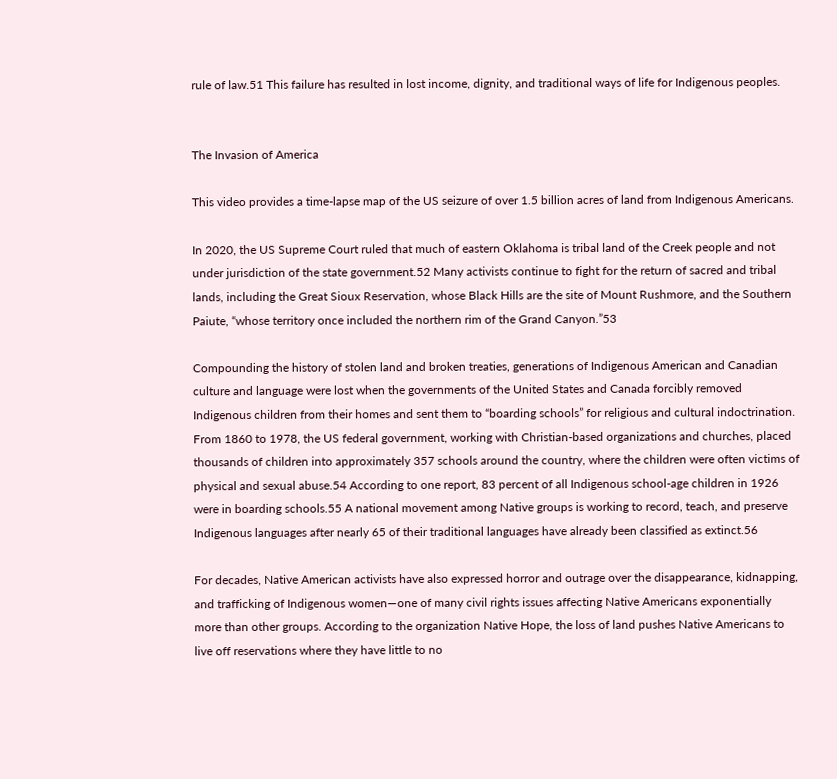rule of law.51 This failure has resulted in lost income, dignity, and traditional ways of life for Indigenous peoples.


The Invasion of America

This video provides a time-lapse map of the US seizure of over 1.5 billion acres of land from Indigenous Americans.

In 2020, the US Supreme Court ruled that much of eastern Oklahoma is tribal land of the Creek people and not under jurisdiction of the state government.52 Many activists continue to fight for the return of sacred and tribal lands, including the Great Sioux Reservation, whose Black Hills are the site of Mount Rushmore, and the Southern Paiute, “whose territory once included the northern rim of the Grand Canyon.”53

Compounding the history of stolen land and broken treaties, generations of Indigenous American and Canadian culture and language were lost when the governments of the United States and Canada forcibly removed Indigenous children from their homes and sent them to “boarding schools” for religious and cultural indoctrination. From 1860 to 1978, the US federal government, working with Christian-based organizations and churches, placed thousands of children into approximately 357 schools around the country, where the children were often victims of physical and sexual abuse.54 According to one report, 83 percent of all Indigenous school-age children in 1926 were in boarding schools.55 A national movement among Native groups is working to record, teach, and preserve Indigenous languages after nearly 65 of their traditional languages have already been classified as extinct.56

For decades, Native American activists have also expressed horror and outrage over the disappearance, kidnapping, and trafficking of Indigenous women—one of many civil rights issues affecting Native Americans exponentially more than other groups. According to the organization Native Hope, the loss of land pushes Native Americans to live off reservations where they have little to no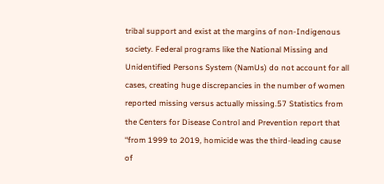tribal support and exist at the margins of non-Indigenous society. Federal programs like the National Missing and Unidentified Persons System (NamUs) do not account for all cases, creating huge discrepancies in the number of women reported missing versus actually missing.57 Statistics from the Centers for Disease Control and Prevention report that “from 1999 to 2019, homicide was the third-leading cause of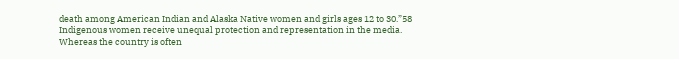death among American Indian and Alaska Native women and girls ages 12 to 30.”58 Indigenous women receive unequal protection and representation in the media. Whereas the country is often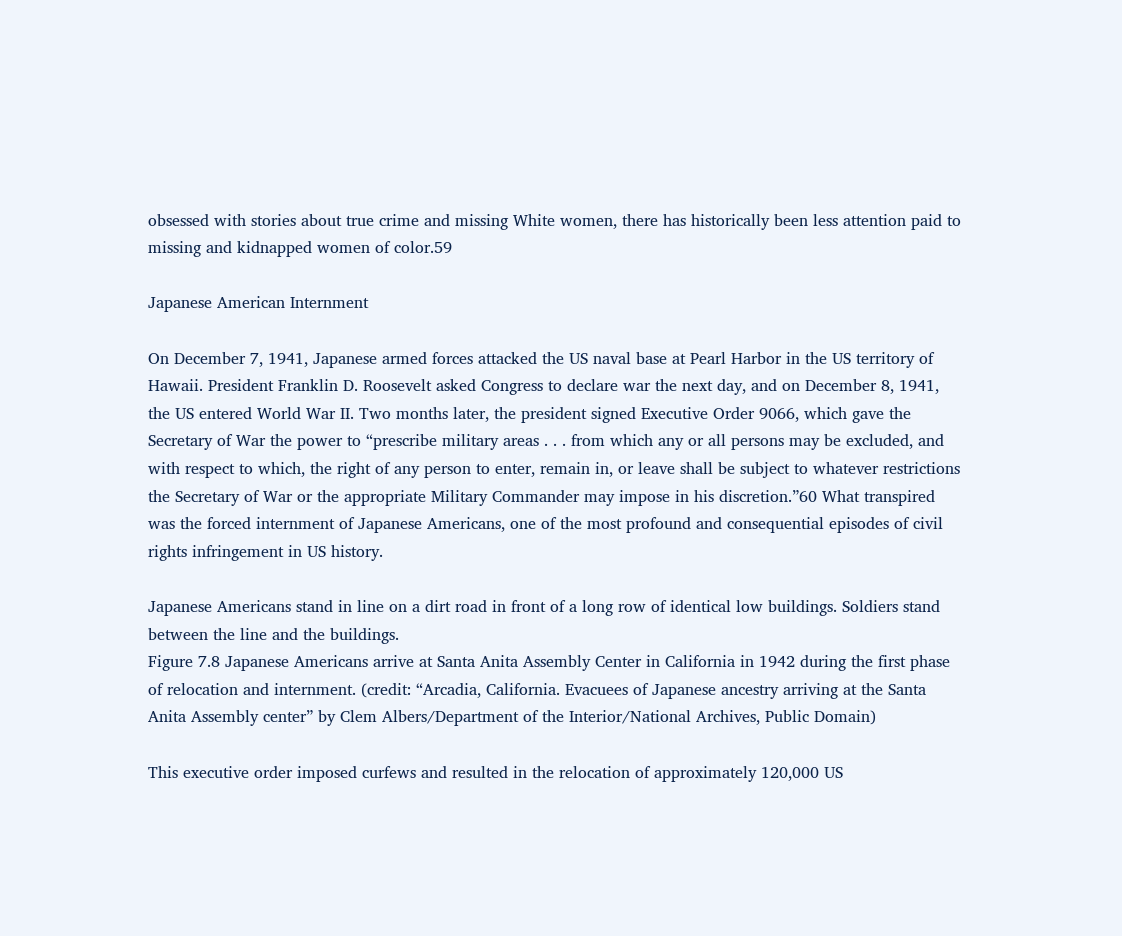obsessed with stories about true crime and missing White women, there has historically been less attention paid to missing and kidnapped women of color.59

Japanese American Internment

On December 7, 1941, Japanese armed forces attacked the US naval base at Pearl Harbor in the US territory of Hawaii. President Franklin D. Roosevelt asked Congress to declare war the next day, and on December 8, 1941, the US entered World War II. Two months later, the president signed Executive Order 9066, which gave the Secretary of War the power to “prescribe military areas . . . from which any or all persons may be excluded, and with respect to which, the right of any person to enter, remain in, or leave shall be subject to whatever restrictions the Secretary of War or the appropriate Military Commander may impose in his discretion.”60 What transpired was the forced internment of Japanese Americans, one of the most profound and consequential episodes of civil rights infringement in US history.

Japanese Americans stand in line on a dirt road in front of a long row of identical low buildings. Soldiers stand between the line and the buildings.
Figure 7.8 Japanese Americans arrive at Santa Anita Assembly Center in California in 1942 during the first phase of relocation and internment. (credit: “Arcadia, California. Evacuees of Japanese ancestry arriving at the Santa Anita Assembly center” by Clem Albers/Department of the Interior/National Archives, Public Domain)

This executive order imposed curfews and resulted in the relocation of approximately 120,000 US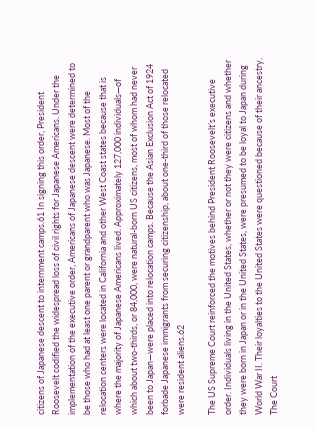citizens of Japanese descent to internment camps.61 In signing this order, President Roosevelt codified the widespread loss of civil rights for Japanese Americans. Under the implementation of the executive order, Americans of Japanese descent were determined to be those who had at least one parent or grandparent who was Japanese. Most of the relocation centers were located in California and other West Coast states because that is where the majority of Japanese Americans lived. Approximately 127,000 individuals—of which about two-thirds, or 84,000, were natural-born US citizens, most of whom had never been to Japan—were placed into relocation camps. Because the Asian Exclusion Act of 1924 forbade Japanese immigrants from securing citizenship, about one-third of those relocated were resident aliens.62

The US Supreme Court reinforced the motives behind President Roosevelt’s executive order. Individuals living in the United States, whether or not they were citizens and whether they were born in Japan or in the United States, were presumed to be loyal to Japan during World War II. Their loyalties to the United States were questioned because of their ancestry. The Court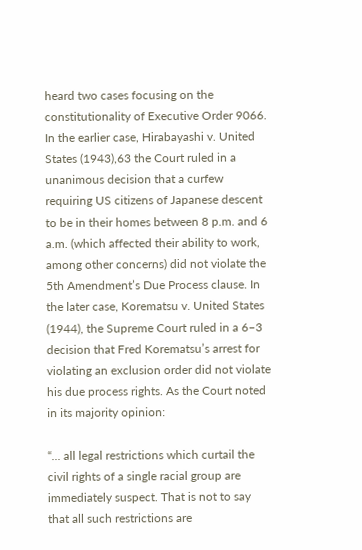heard two cases focusing on the constitutionality of Executive Order 9066. In the earlier case, Hirabayashi v. United States (1943),63 the Court ruled in a unanimous decision that a curfew requiring US citizens of Japanese descent to be in their homes between 8 p.m. and 6 a.m. (which affected their ability to work, among other concerns) did not violate the 5th Amendment’s Due Process clause. In the later case, Korematsu v. United States (1944), the Supreme Court ruled in a 6–3 decision that Fred Korematsu’s arrest for violating an exclusion order did not violate his due process rights. As the Court noted in its majority opinion:

“... all legal restrictions which curtail the civil rights of a single racial group are immediately suspect. That is not to say that all such restrictions are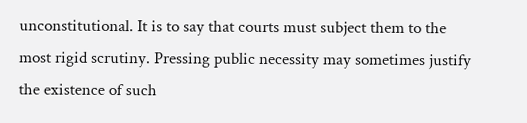unconstitutional. It is to say that courts must subject them to the most rigid scrutiny. Pressing public necessity may sometimes justify the existence of such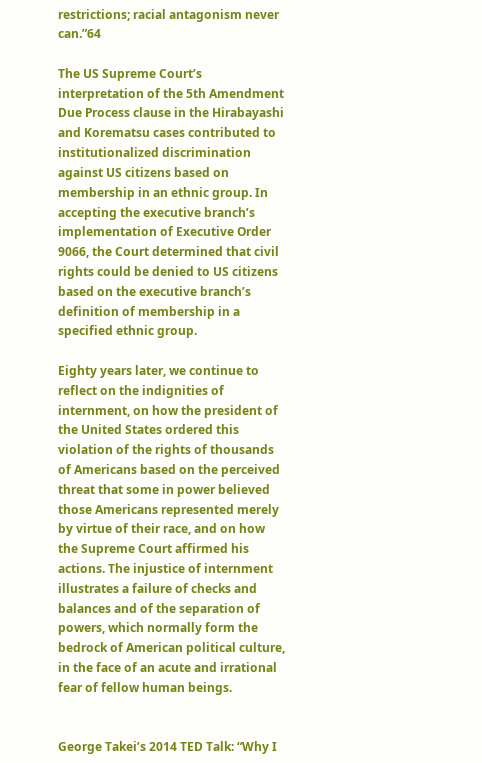restrictions; racial antagonism never can.”64

The US Supreme Court’s interpretation of the 5th Amendment Due Process clause in the Hirabayashi and Korematsu cases contributed to institutionalized discrimination against US citizens based on membership in an ethnic group. In accepting the executive branch’s implementation of Executive Order 9066, the Court determined that civil rights could be denied to US citizens based on the executive branch’s definition of membership in a specified ethnic group.

Eighty years later, we continue to reflect on the indignities of internment, on how the president of the United States ordered this violation of the rights of thousands of Americans based on the perceived threat that some in power believed those Americans represented merely by virtue of their race, and on how the Supreme Court affirmed his actions. The injustice of internment illustrates a failure of checks and balances and of the separation of powers, which normally form the bedrock of American political culture, in the face of an acute and irrational fear of fellow human beings.


George Takei’s 2014 TED Talk: “Why I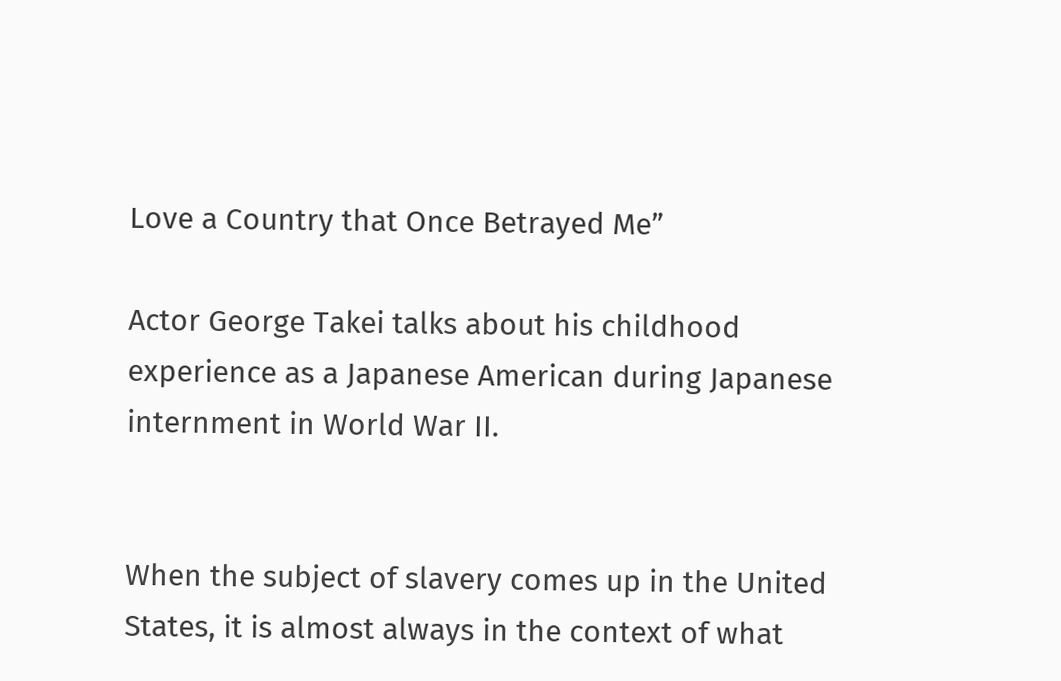Love a Country that Once Betrayed Me”

Actor George Takei talks about his childhood experience as a Japanese American during Japanese internment in World War II.


When the subject of slavery comes up in the United States, it is almost always in the context of what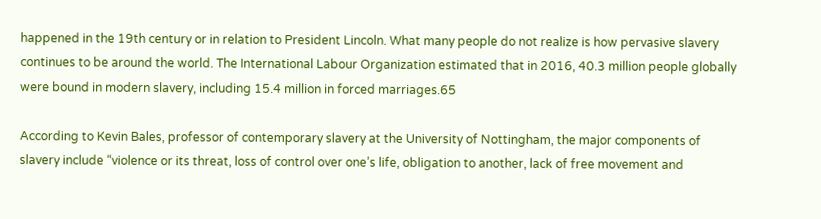happened in the 19th century or in relation to President Lincoln. What many people do not realize is how pervasive slavery continues to be around the world. The International Labour Organization estimated that in 2016, 40.3 million people globally were bound in modern slavery, including 15.4 million in forced marriages.65

According to Kevin Bales, professor of contemporary slavery at the University of Nottingham, the major components of slavery include “violence or its threat, loss of control over one’s life, obligation to another, lack of free movement and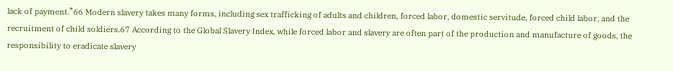lack of payment.”66 Modern slavery takes many forms, including sex trafficking of adults and children, forced labor, domestic servitude, forced child labor, and the recruitment of child soldiers.67 According to the Global Slavery Index, while forced labor and slavery are often part of the production and manufacture of goods, the responsibility to eradicate slavery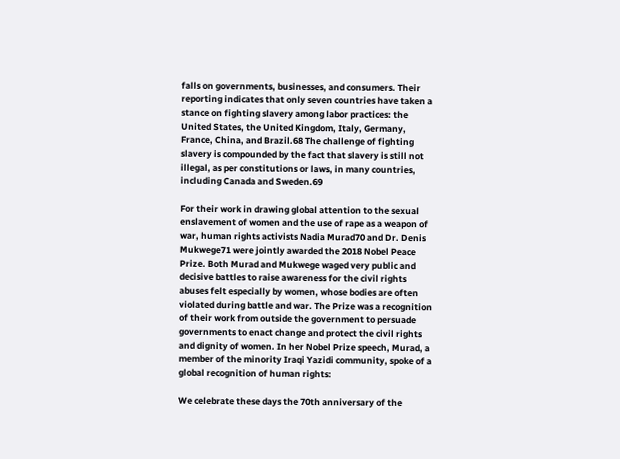falls on governments, businesses, and consumers. Their reporting indicates that only seven countries have taken a stance on fighting slavery among labor practices: the United States, the United Kingdom, Italy, Germany, France, China, and Brazil.68 The challenge of fighting slavery is compounded by the fact that slavery is still not illegal, as per constitutions or laws, in many countries, including Canada and Sweden.69

For their work in drawing global attention to the sexual enslavement of women and the use of rape as a weapon of war, human rights activists Nadia Murad70 and Dr. Denis Mukwege71 were jointly awarded the 2018 Nobel Peace Prize. Both Murad and Mukwege waged very public and decisive battles to raise awareness for the civil rights abuses felt especially by women, whose bodies are often violated during battle and war. The Prize was a recognition of their work from outside the government to persuade governments to enact change and protect the civil rights and dignity of women. In her Nobel Prize speech, Murad, a member of the minority Iraqi Yazidi community, spoke of a global recognition of human rights:

We celebrate these days the 70th anniversary of the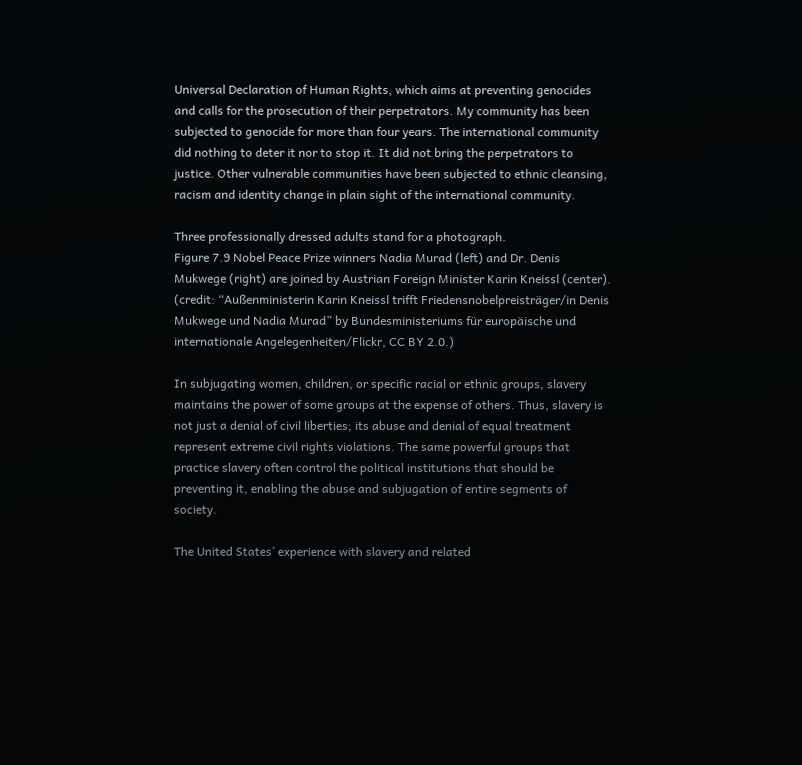Universal Declaration of Human Rights, which aims at preventing genocides and calls for the prosecution of their perpetrators. My community has been subjected to genocide for more than four years. The international community did nothing to deter it nor to stop it. It did not bring the perpetrators to justice. Other vulnerable communities have been subjected to ethnic cleansing, racism and identity change in plain sight of the international community.

Three professionally dressed adults stand for a photograph.
Figure 7.9 Nobel Peace Prize winners Nadia Murad (left) and Dr. Denis Mukwege (right) are joined by Austrian Foreign Minister Karin Kneissl (center). (credit: “Außenministerin Karin Kneissl trifft Friedensnobelpreisträger/in Denis Mukwege und Nadia Murad” by Bundesministeriums für europäische und internationale Angelegenheiten/Flickr, CC BY 2.0.)

In subjugating women, children, or specific racial or ethnic groups, slavery maintains the power of some groups at the expense of others. Thus, slavery is not just a denial of civil liberties; its abuse and denial of equal treatment represent extreme civil rights violations. The same powerful groups that practice slavery often control the political institutions that should be preventing it, enabling the abuse and subjugation of entire segments of society.

The United States’ experience with slavery and related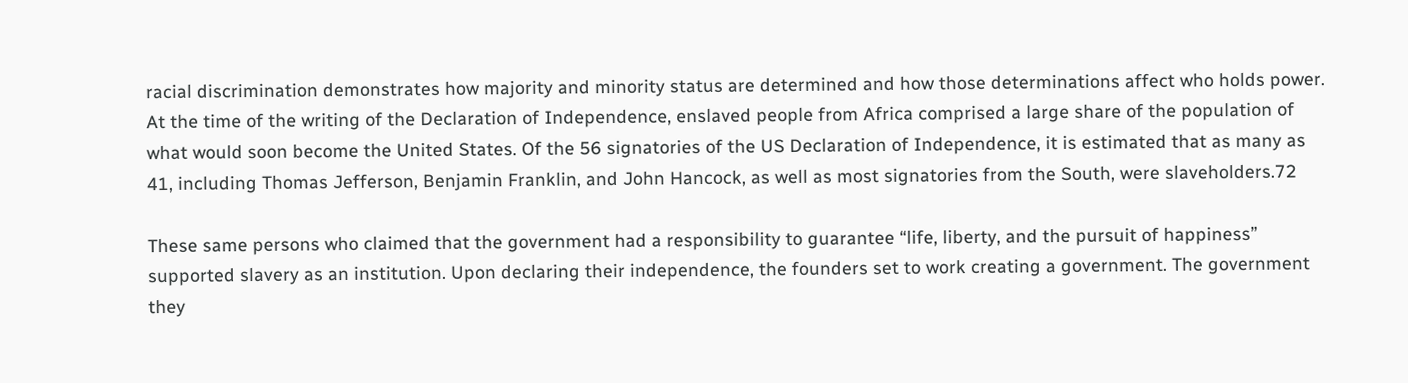racial discrimination demonstrates how majority and minority status are determined and how those determinations affect who holds power. At the time of the writing of the Declaration of Independence, enslaved people from Africa comprised a large share of the population of what would soon become the United States. Of the 56 signatories of the US Declaration of Independence, it is estimated that as many as 41, including Thomas Jefferson, Benjamin Franklin, and John Hancock, as well as most signatories from the South, were slaveholders.72

These same persons who claimed that the government had a responsibility to guarantee “life, liberty, and the pursuit of happiness” supported slavery as an institution. Upon declaring their independence, the founders set to work creating a government. The government they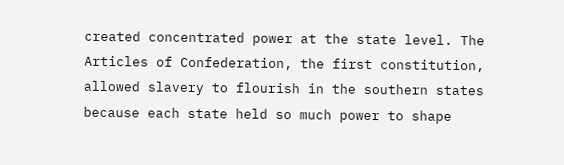created concentrated power at the state level. The Articles of Confederation, the first constitution, allowed slavery to flourish in the southern states because each state held so much power to shape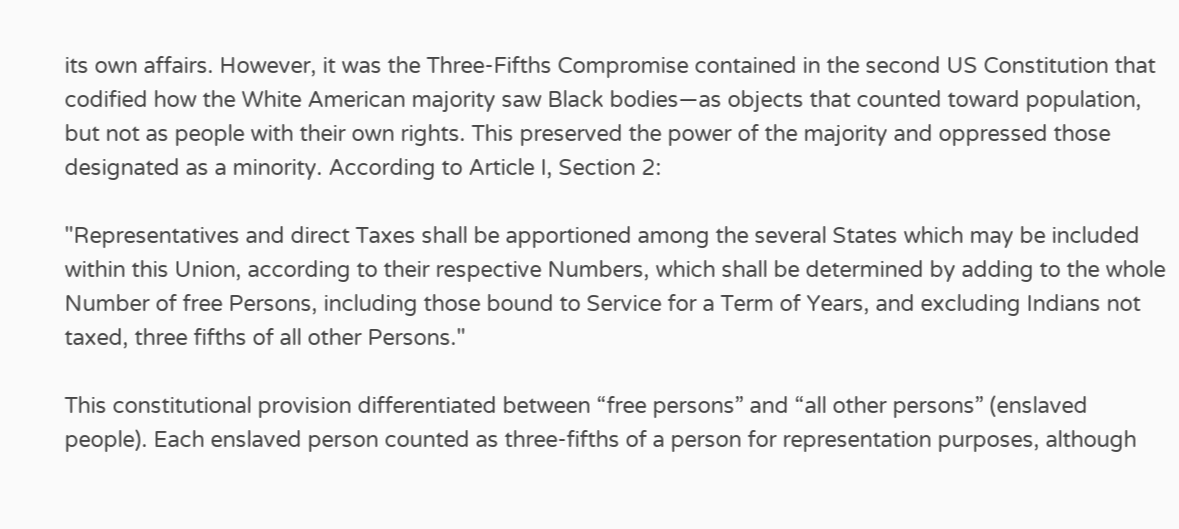its own affairs. However, it was the Three-Fifths Compromise contained in the second US Constitution that codified how the White American majority saw Black bodies—as objects that counted toward population, but not as people with their own rights. This preserved the power of the majority and oppressed those designated as a minority. According to Article I, Section 2:

"Representatives and direct Taxes shall be apportioned among the several States which may be included within this Union, according to their respective Numbers, which shall be determined by adding to the whole Number of free Persons, including those bound to Service for a Term of Years, and excluding Indians not taxed, three fifths of all other Persons."

This constitutional provision differentiated between “free persons” and “all other persons” (enslaved people). Each enslaved person counted as three-fifths of a person for representation purposes, although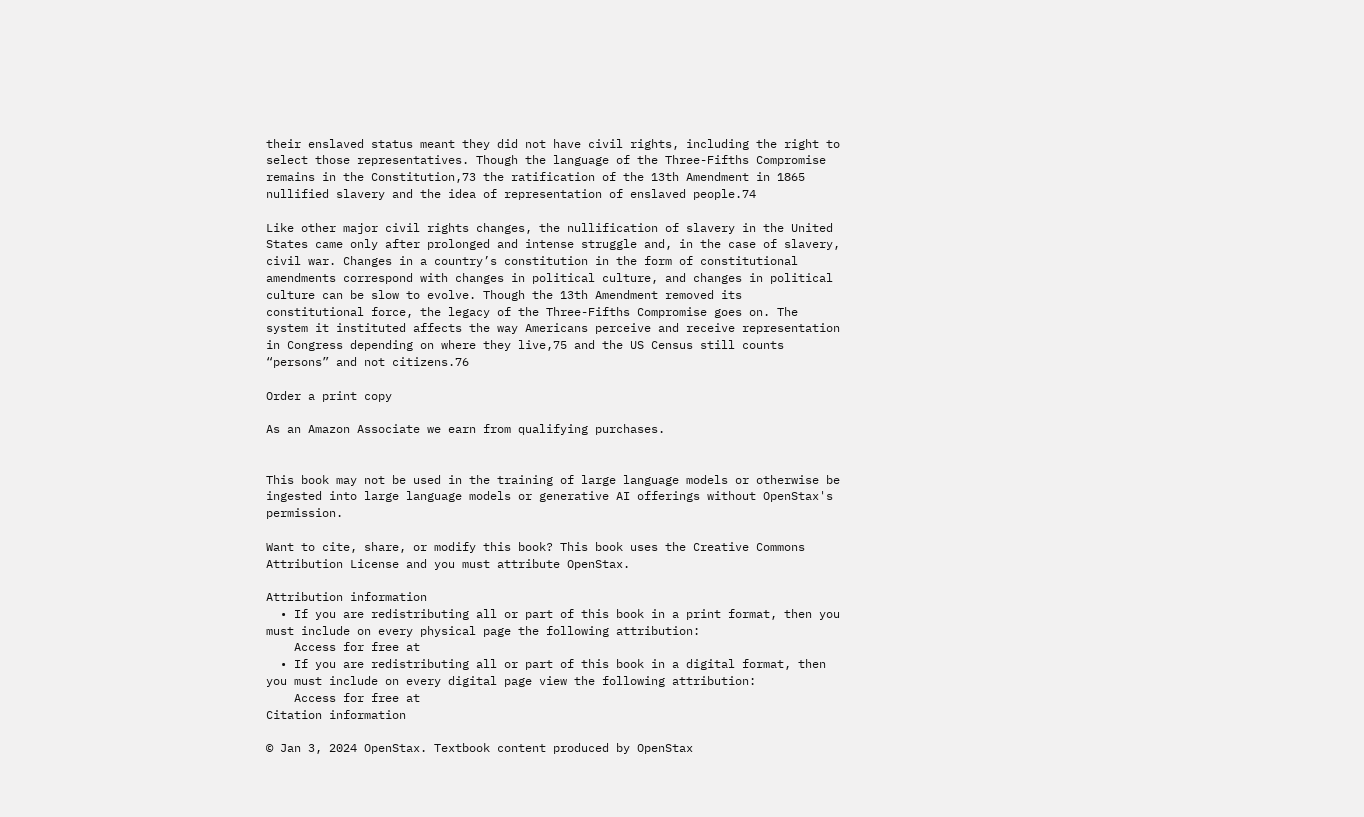their enslaved status meant they did not have civil rights, including the right to select those representatives. Though the language of the Three-Fifths Compromise remains in the Constitution,73 the ratification of the 13th Amendment in 1865 nullified slavery and the idea of representation of enslaved people.74

Like other major civil rights changes, the nullification of slavery in the United States came only after prolonged and intense struggle and, in the case of slavery, civil war. Changes in a country’s constitution in the form of constitutional amendments correspond with changes in political culture, and changes in political culture can be slow to evolve. Though the 13th Amendment removed its constitutional force, the legacy of the Three-Fifths Compromise goes on. The system it instituted affects the way Americans perceive and receive representation in Congress depending on where they live,75 and the US Census still counts “persons” and not citizens.76

Order a print copy

As an Amazon Associate we earn from qualifying purchases.


This book may not be used in the training of large language models or otherwise be ingested into large language models or generative AI offerings without OpenStax's permission.

Want to cite, share, or modify this book? This book uses the Creative Commons Attribution License and you must attribute OpenStax.

Attribution information
  • If you are redistributing all or part of this book in a print format, then you must include on every physical page the following attribution:
    Access for free at
  • If you are redistributing all or part of this book in a digital format, then you must include on every digital page view the following attribution:
    Access for free at
Citation information

© Jan 3, 2024 OpenStax. Textbook content produced by OpenStax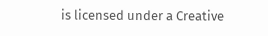is licensed under a Creative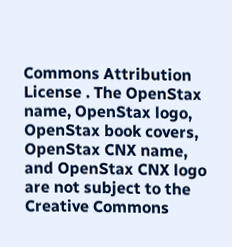Commons Attribution License . The OpenStax name, OpenStax logo, OpenStax book covers, OpenStax CNX name, and OpenStax CNX logo are not subject to the Creative Commons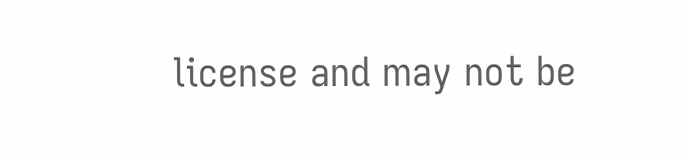license and may not be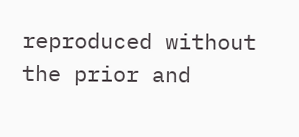reproduced without the prior and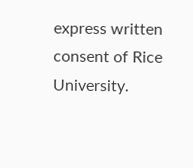express written consent of Rice University.